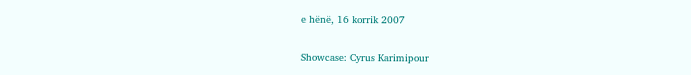e hënë, 16 korrik 2007

Showcase: Cyrus Karimipour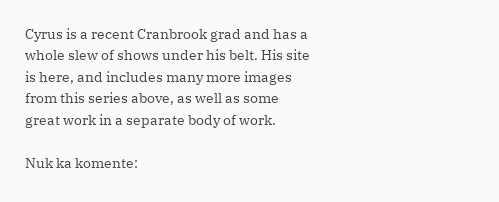Cyrus is a recent Cranbrook grad and has a whole slew of shows under his belt. His site is here, and includes many more images from this series above, as well as some great work in a separate body of work.

Nuk ka komente: